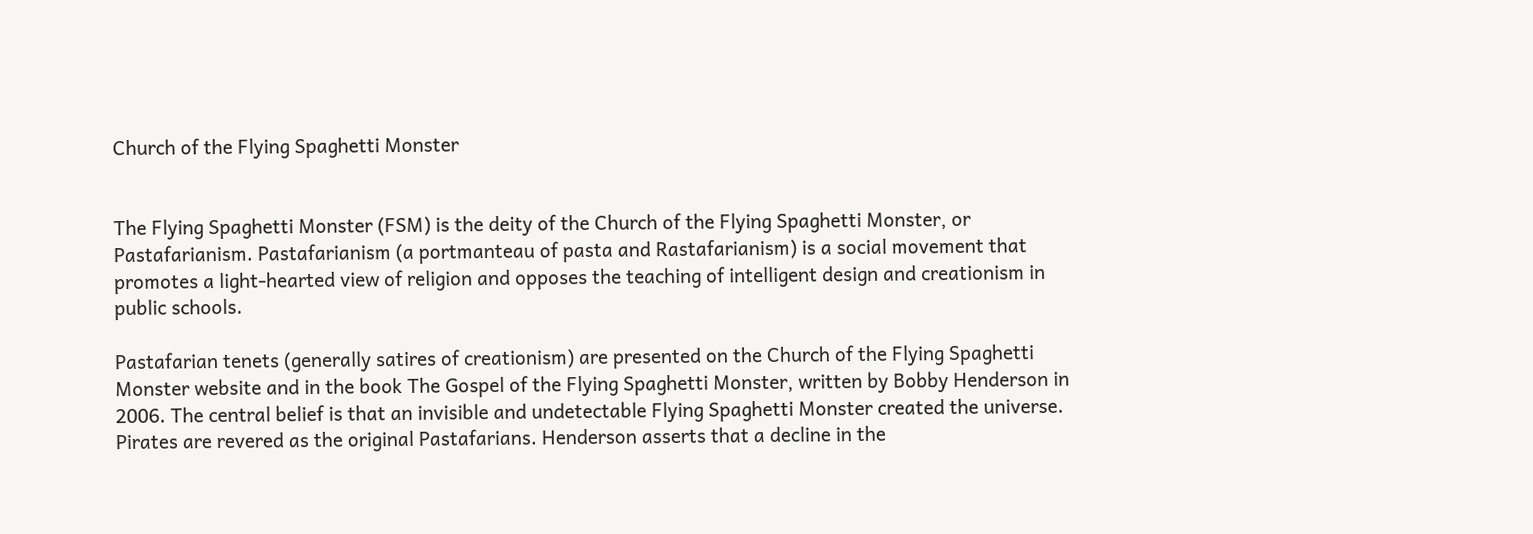Church of the Flying Spaghetti Monster


The Flying Spaghetti Monster (FSM) is the deity of the Church of the Flying Spaghetti Monster, or Pastafarianism. Pastafarianism (a portmanteau of pasta and Rastafarianism) is a social movement that promotes a light-hearted view of religion and opposes the teaching of intelligent design and creationism in public schools.

Pastafarian tenets (generally satires of creationism) are presented on the Church of the Flying Spaghetti Monster website and in the book The Gospel of the Flying Spaghetti Monster, written by Bobby Henderson in 2006. The central belief is that an invisible and undetectable Flying Spaghetti Monster created the universe. Pirates are revered as the original Pastafarians. Henderson asserts that a decline in the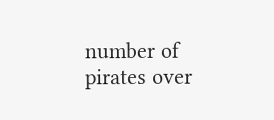number of pirates over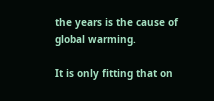the years is the cause of global warming.

It is only fitting that on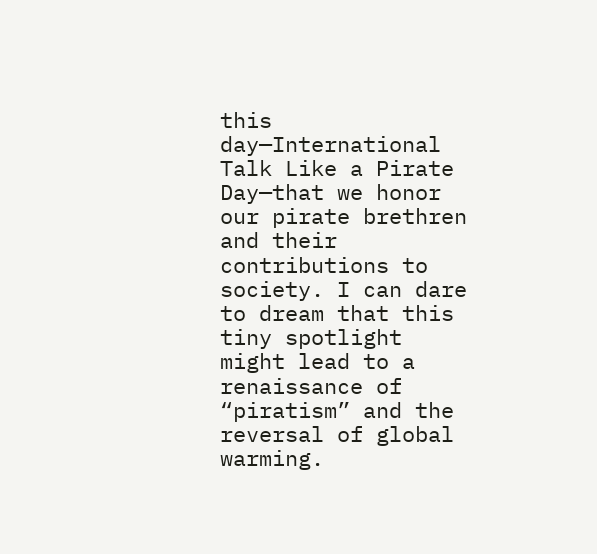this day—International Talk Like a Pirate Day—that we honor our pirate brethren and their contributions to society. I can dare to dream that this tiny spotlight might lead to a renaissance of “piratism” and the reversal of global warming.